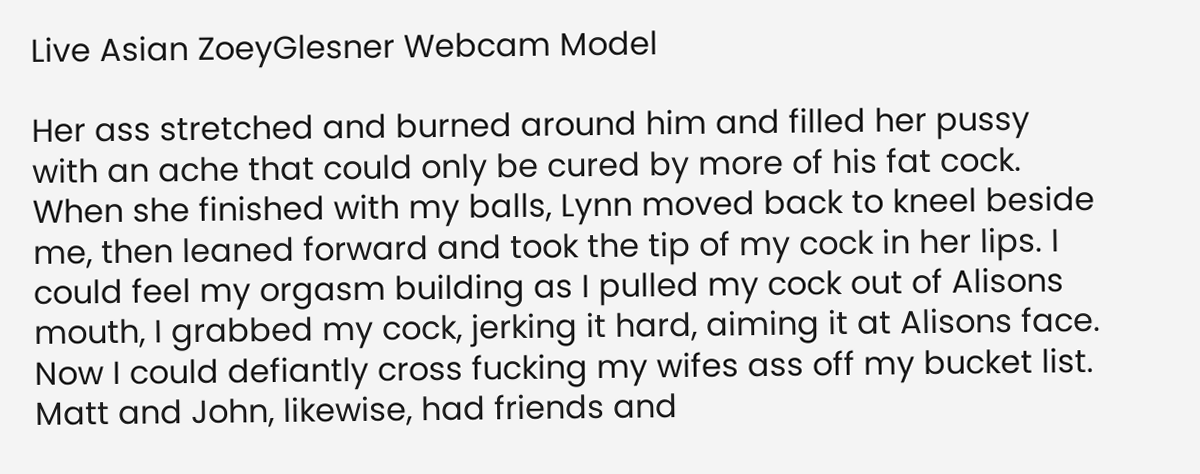Live Asian ZoeyGlesner Webcam Model

Her ass stretched and burned around him and filled her pussy with an ache that could only be cured by more of his fat cock. When she finished with my balls, Lynn moved back to kneel beside me, then leaned forward and took the tip of my cock in her lips. I could feel my orgasm building as I pulled my cock out of Alisons mouth, I grabbed my cock, jerking it hard, aiming it at Alisons face. Now I could defiantly cross fucking my wifes ass off my bucket list. Matt and John, likewise, had friends and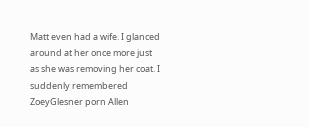Matt even had a wife. I glanced around at her once more just as she was removing her coat. I suddenly remembered ZoeyGlesner porn Allen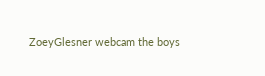ZoeyGlesner webcam the boys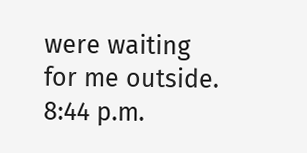were waiting for me outside. 8:44 p.m.